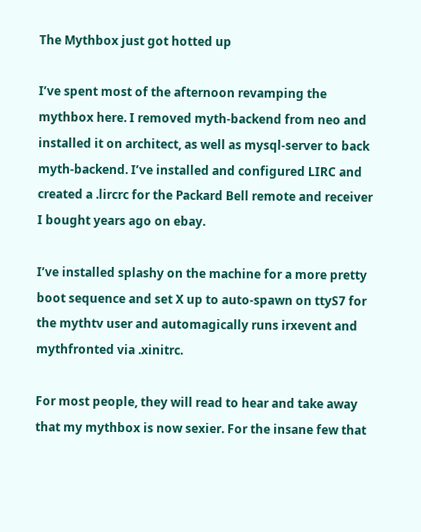The Mythbox just got hotted up

I’ve spent most of the afternoon revamping the mythbox here. I removed myth-backend from neo and installed it on architect, as well as mysql-server to back myth-backend. I’ve installed and configured LIRC and created a .lircrc for the Packard Bell remote and receiver I bought years ago on ebay.

I’ve installed splashy on the machine for a more pretty boot sequence and set X up to auto-spawn on ttyS7 for the mythtv user and automagically runs irxevent and mythfronted via .xinitrc.

For most people, they will read to hear and take away that my mythbox is now sexier. For the insane few that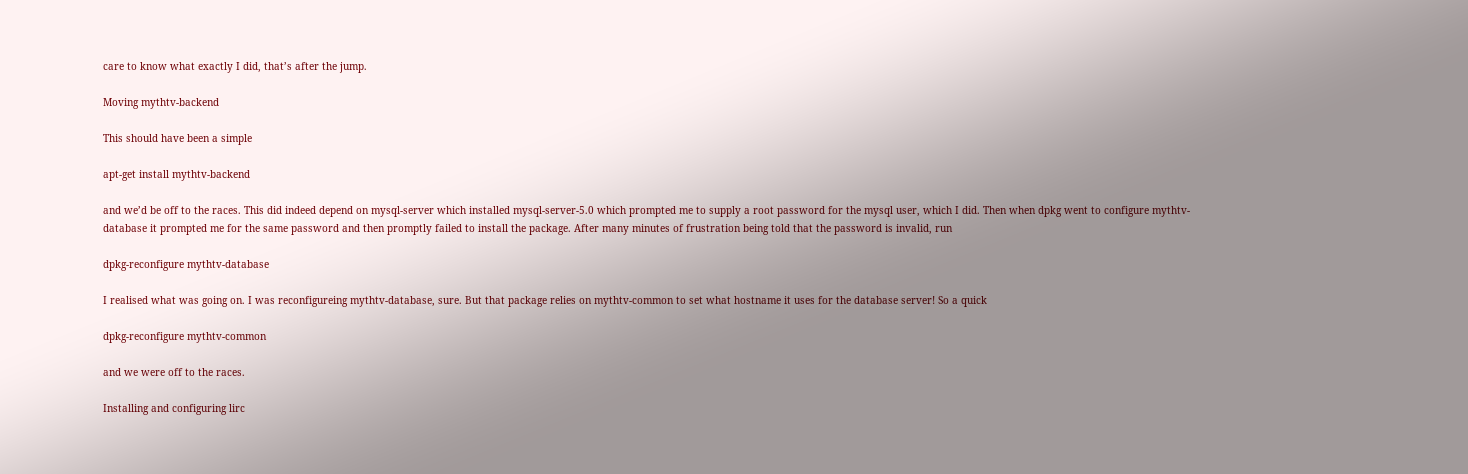care to know what exactly I did, that’s after the jump.

Moving mythtv-backend

This should have been a simple

apt-get install mythtv-backend

and we’d be off to the races. This did indeed depend on mysql-server which installed mysql-server-5.0 which prompted me to supply a root password for the mysql user, which I did. Then when dpkg went to configure mythtv-database it prompted me for the same password and then promptly failed to install the package. After many minutes of frustration being told that the password is invalid, run

dpkg-reconfigure mythtv-database

I realised what was going on. I was reconfigureing mythtv-database, sure. But that package relies on mythtv-common to set what hostname it uses for the database server! So a quick

dpkg-reconfigure mythtv-common

and we were off to the races.

Installing and configuring lirc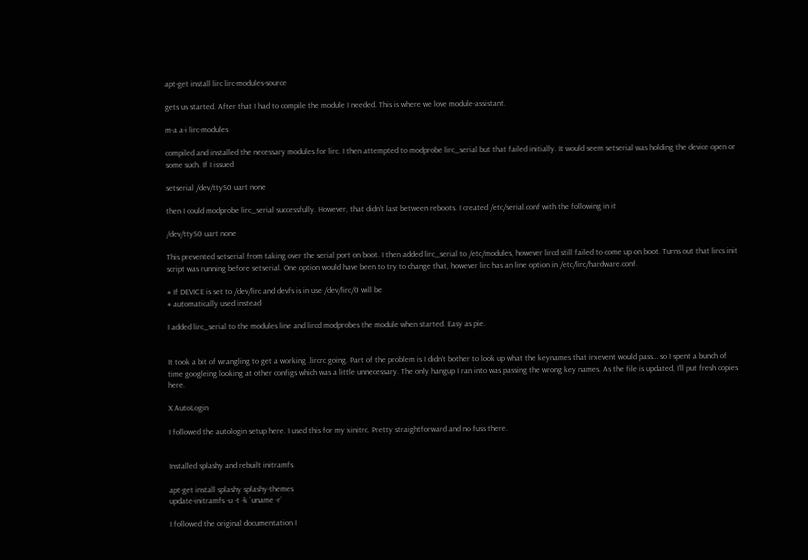apt-get install lirc lirc-modules-source

gets us started. After that I had to compile the module I needed. This is where we love module-assistant.

m-a a-i lirc-modules

compiled and installed the necessary modules for lirc. I then attempted to modprobe lirc_serial but that failed initially. It would seem setserial was holding the device open or some such. If I issued

setserial /dev/ttyS0 uart none

then I could modprobe lirc_serial successfully. However, that didn’t last between reboots. I created /etc/serial.conf with the following in it

/dev/ttyS0 uart none

This prevented setserial from taking over the serial port on boot. I then added lirc_serial to /etc/modules, however lircd still failed to come up on boot. Turns out that lircs init script was running before setserial. One option would have been to try to change that, however lirc has an line option in /etc/lirc/hardware.conf.

# If DEVICE is set to /dev/lirc and devfs is in use /dev/lirc/0 will be
# automatically used instead

I added lirc_serial to the modules line and lircd modprobes the module when started. Easy as pie.


It took a bit of wrangling to get a working .lircrc going. Part of the problem is I didn’t bother to look up what the keynames that irxevent would pass… so I spent a bunch of time googleing looking at other configs which was a little unnecessary. The only hangup I ran into was passing the wrong key names. As the file is updated, I’ll put fresh copies here.

X AutoLogin

I followed the autologin setup here. I used this for my xinitrc. Pretty straightforward and no fuss there.


Installed splashy and rebuilt initramfs.

apt-get install splashy splashy-themes
update-initramfs -u -t -k `uname -r`

I followed the original documentation I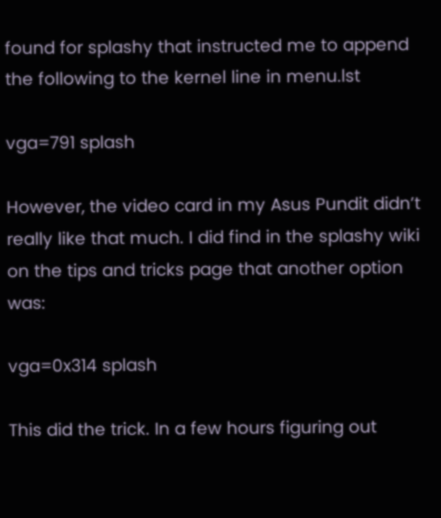found for splashy that instructed me to append the following to the kernel line in menu.lst

vga=791 splash

However, the video card in my Asus Pundit didn’t really like that much. I did find in the splashy wiki on the tips and tricks page that another option was:

vga=0x314 splash

This did the trick. In a few hours figuring out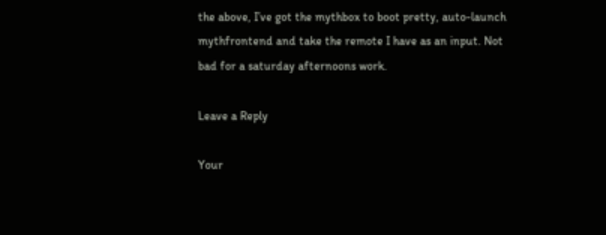the above, I’ve got the mythbox to boot pretty, auto-launch mythfrontend and take the remote I have as an input. Not bad for a saturday afternoons work.

Leave a Reply

Your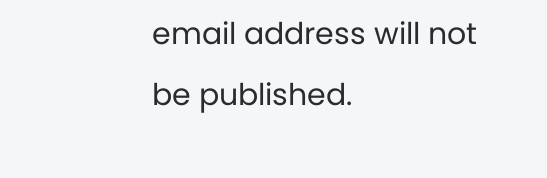email address will not be published.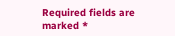Required fields are marked *